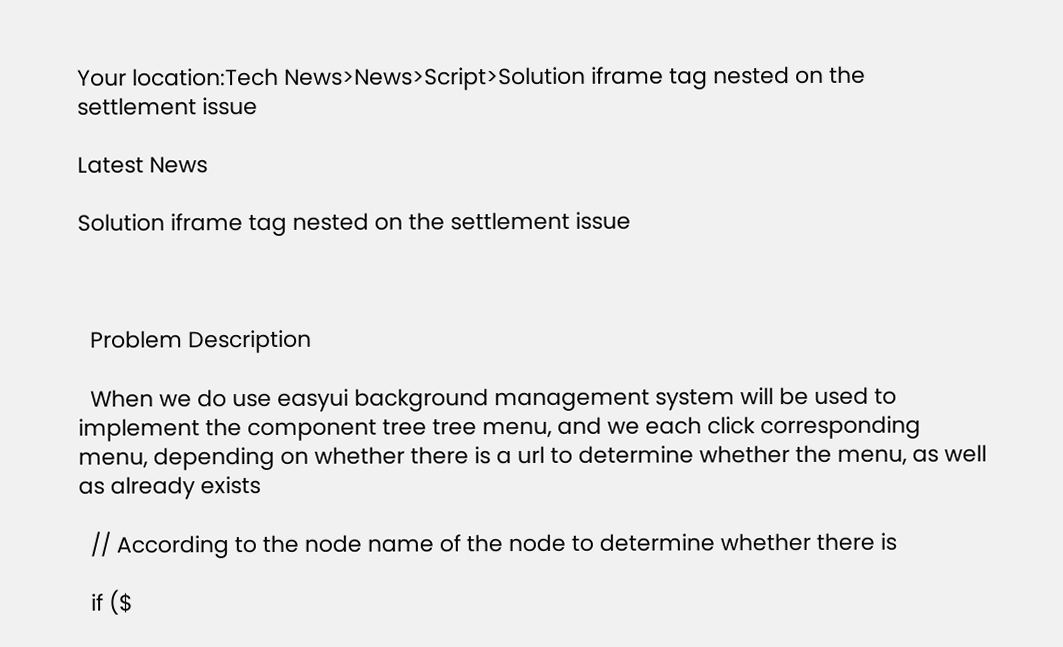Your location:Tech News>News>Script>Solution iframe tag nested on the settlement issue

Latest News

Solution iframe tag nested on the settlement issue



  Problem Description

  When we do use easyui background management system will be used to implement the component tree tree menu, and we each click corresponding menu, depending on whether there is a url to determine whether the menu, as well as already exists

  // According to the node name of the node to determine whether there is

  if ($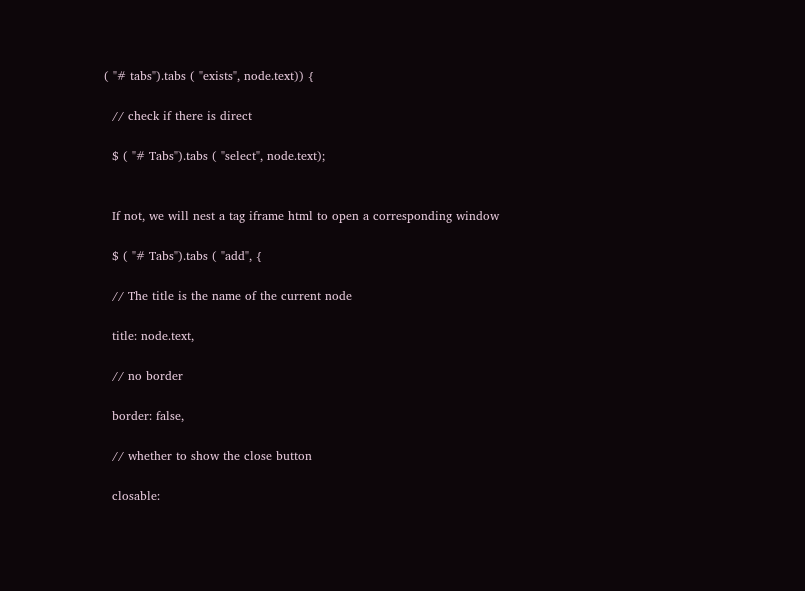( "# tabs").tabs ( "exists", node.text)) {

  // check if there is direct

  $ ( "# Tabs").tabs ( "select", node.text);


  If not, we will nest a tag iframe html to open a corresponding window

  $ ( "# Tabs").tabs ( "add", {

  // The title is the name of the current node

  title: node.text,

  // no border

  border: false,

  // whether to show the close button

  closable: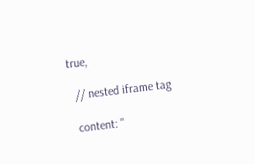true,

  // nested iframe tag

  content: "